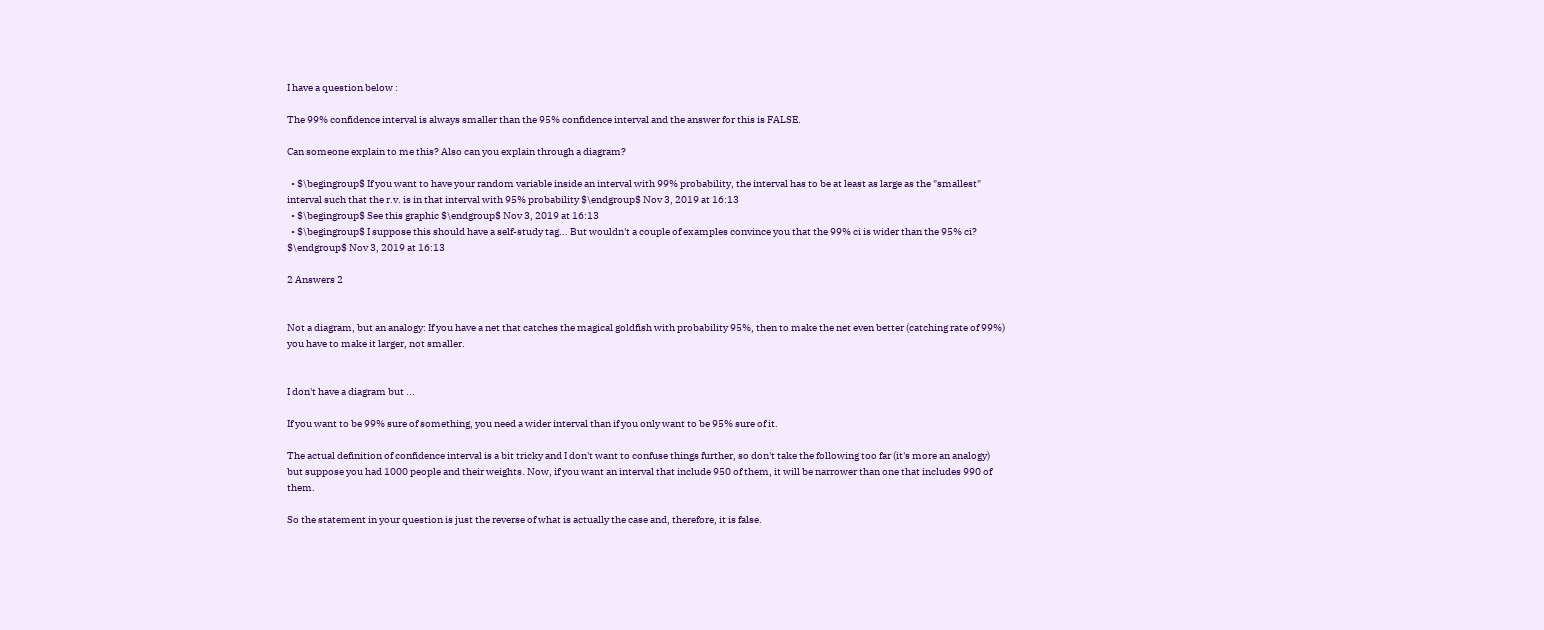I have a question below :

The 99% confidence interval is always smaller than the 95% confidence interval and the answer for this is FALSE.

Can someone explain to me this? Also can you explain through a diagram?

  • $\begingroup$ If you want to have your random variable inside an interval with 99% probability, the interval has to be at least as large as the "smallest" interval such that the r.v. is in that interval with 95% probability $\endgroup$ Nov 3, 2019 at 16:13
  • $\begingroup$ See this graphic $\endgroup$ Nov 3, 2019 at 16:13
  • $\begingroup$ I suppose this should have a self-study tag... But wouldn't a couple of examples convince you that the 99% ci is wider than the 95% ci? $\endgroup$ Nov 3, 2019 at 16:13

2 Answers 2


Not a diagram, but an analogy: If you have a net that catches the magical goldfish with probability 95%, then to make the net even better (catching rate of 99%) you have to make it larger, not smaller.


I don't have a diagram but ...

If you want to be 99% sure of something, you need a wider interval than if you only want to be 95% sure of it.

The actual definition of confidence interval is a bit tricky and I don't want to confuse things further, so don't take the following too far (it's more an analogy) but suppose you had 1000 people and their weights. Now, if you want an interval that include 950 of them, it will be narrower than one that includes 990 of them.

So the statement in your question is just the reverse of what is actually the case and, therefore, it is false.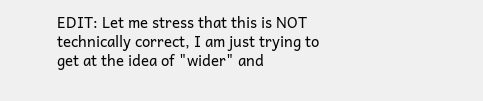EDIT: Let me stress that this is NOT technically correct, I am just trying to get at the idea of "wider" and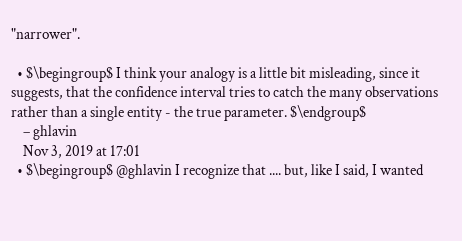"narrower".

  • $\begingroup$ I think your analogy is a little bit misleading, since it suggests, that the confidence interval tries to catch the many observations rather than a single entity - the true parameter. $\endgroup$
    – ghlavin
    Nov 3, 2019 at 17:01
  • $\begingroup$ @ghlavin I recognize that .... but, like I said, I wanted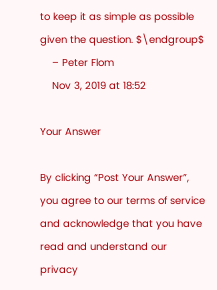to keep it as simple as possible given the question. $\endgroup$
    – Peter Flom
    Nov 3, 2019 at 18:52

Your Answer

By clicking “Post Your Answer”, you agree to our terms of service and acknowledge that you have read and understand our privacy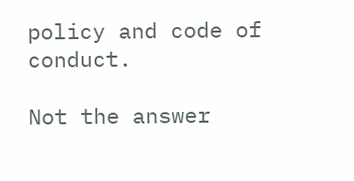policy and code of conduct.

Not the answer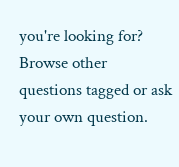you're looking for? Browse other questions tagged or ask your own question.